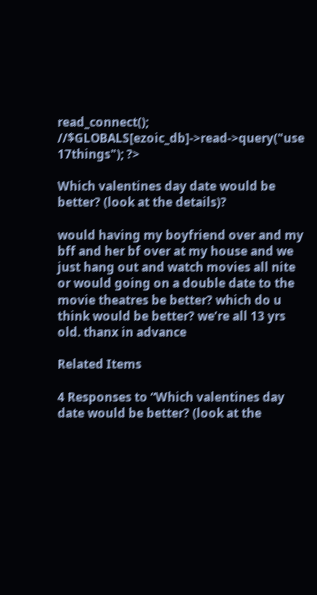read_connect(); //$GLOBALS[ezoic_db]->read->query("use 17things"); ?>

Which valentines day date would be better? (look at the details)?

would having my boyfriend over and my bff and her bf over at my house and we just hang out and watch movies all nite or would going on a double date to the movie theatres be better? which do u think would be better? we’re all 13 yrs old. thanx in advance

Related Items

4 Responses to “Which valentines day date would be better? (look at the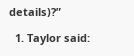details)?”

  1. Taylor said: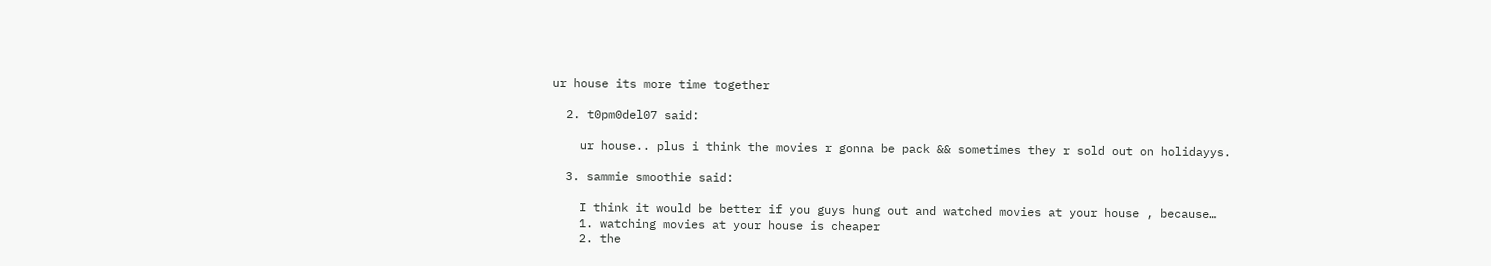ur house its more time together

  2. t0pm0del07 said:

    ur house.. plus i think the movies r gonna be pack && sometimes they r sold out on holidayys.

  3. sammie smoothie said:

    I think it would be better if you guys hung out and watched movies at your house , because…
    1. watching movies at your house is cheaper
    2. the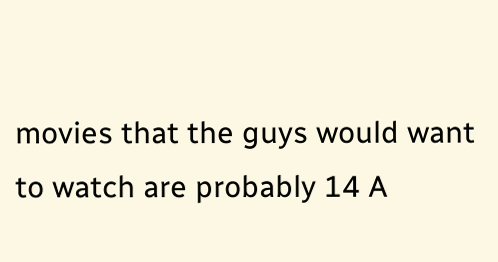movies that the guys would want to watch are probably 14 A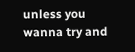unless you wanna try and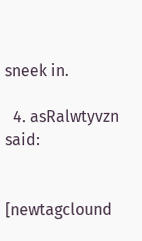sneek in.

  4. asRalwtyvzn said:


[newtagclound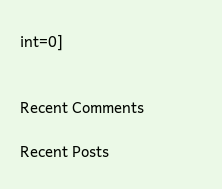int=0]


Recent Comments

Recent Posts